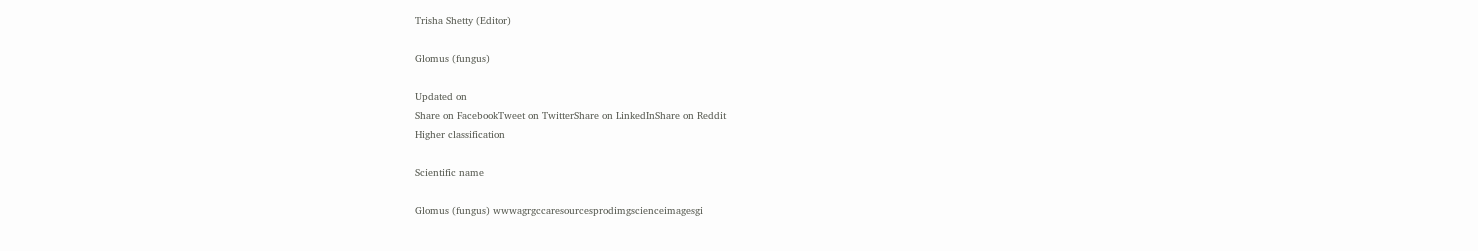Trisha Shetty (Editor)

Glomus (fungus)

Updated on
Share on FacebookTweet on TwitterShare on LinkedInShare on Reddit
Higher classification

Scientific name

Glomus (fungus) wwwagrgccaresourcesprodimgscienceimagesgi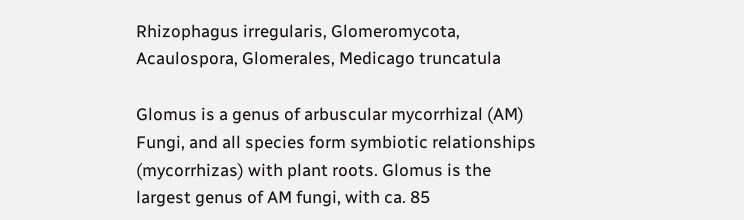Rhizophagus irregularis, Glomeromycota, Acaulospora, Glomerales, Medicago truncatula

Glomus is a genus of arbuscular mycorrhizal (AM) Fungi, and all species form symbiotic relationships (mycorrhizas) with plant roots. Glomus is the largest genus of AM fungi, with ca. 85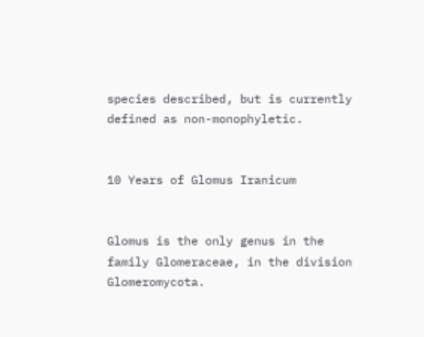species described, but is currently defined as non-monophyletic.


10 Years of Glomus Iranicum


Glomus is the only genus in the family Glomeraceae, in the division Glomeromycota.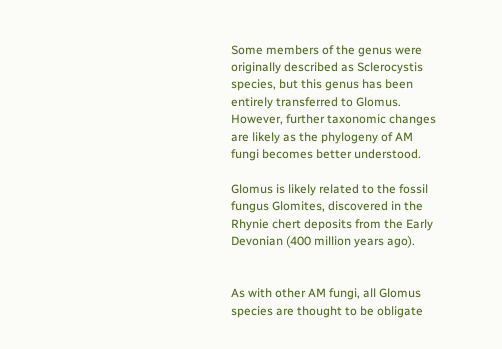Some members of the genus were originally described as Sclerocystis species, but this genus has been entirely transferred to Glomus. However, further taxonomic changes are likely as the phylogeny of AM fungi becomes better understood.

Glomus is likely related to the fossil fungus Glomites, discovered in the Rhynie chert deposits from the Early Devonian (400 million years ago).


As with other AM fungi, all Glomus species are thought to be obligate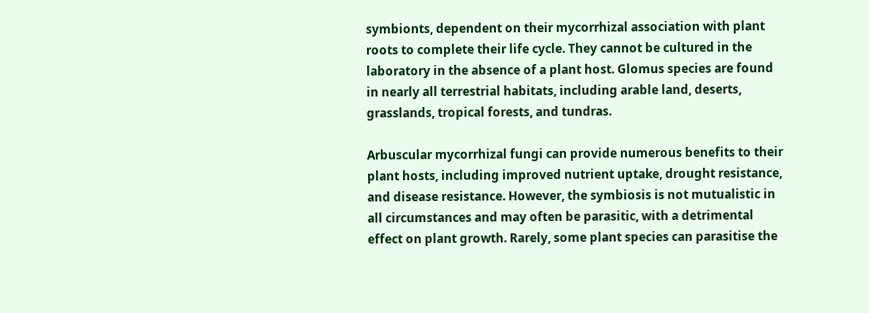symbionts, dependent on their mycorrhizal association with plant roots to complete their life cycle. They cannot be cultured in the laboratory in the absence of a plant host. Glomus species are found in nearly all terrestrial habitats, including arable land, deserts, grasslands, tropical forests, and tundras.

Arbuscular mycorrhizal fungi can provide numerous benefits to their plant hosts, including improved nutrient uptake, drought resistance, and disease resistance. However, the symbiosis is not mutualistic in all circumstances and may often be parasitic, with a detrimental effect on plant growth. Rarely, some plant species can parasitise the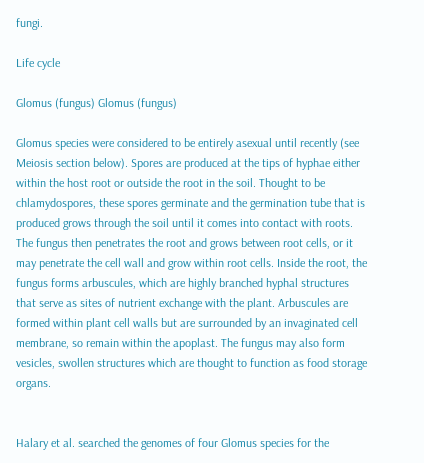fungi.

Life cycle

Glomus (fungus) Glomus (fungus)

Glomus species were considered to be entirely asexual until recently (see Meiosis section below). Spores are produced at the tips of hyphae either within the host root or outside the root in the soil. Thought to be chlamydospores, these spores germinate and the germination tube that is produced grows through the soil until it comes into contact with roots. The fungus then penetrates the root and grows between root cells, or it may penetrate the cell wall and grow within root cells. Inside the root, the fungus forms arbuscules, which are highly branched hyphal structures that serve as sites of nutrient exchange with the plant. Arbuscules are formed within plant cell walls but are surrounded by an invaginated cell membrane, so remain within the apoplast. The fungus may also form vesicles, swollen structures which are thought to function as food storage organs.


Halary et al. searched the genomes of four Glomus species for the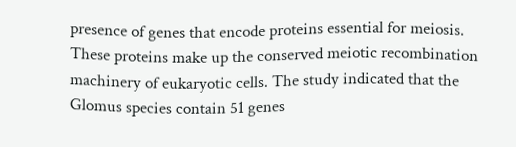presence of genes that encode proteins essential for meiosis. These proteins make up the conserved meiotic recombination machinery of eukaryotic cells. The study indicated that the Glomus species contain 51 genes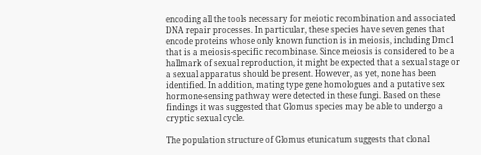encoding all the tools necessary for meiotic recombination and associated DNA repair processes. In particular, these species have seven genes that encode proteins whose only known function is in meiosis, including Dmc1 that is a meiosis-specific recombinase. Since meiosis is considered to be a hallmark of sexual reproduction, it might be expected that a sexual stage or a sexual apparatus should be present. However, as yet, none has been identified. In addition, mating type gene homologues and a putative sex hormone-sensing pathway were detected in these fungi. Based on these findings it was suggested that Glomus species may be able to undergo a cryptic sexual cycle.

The population structure of Glomus etunicatum suggests that clonal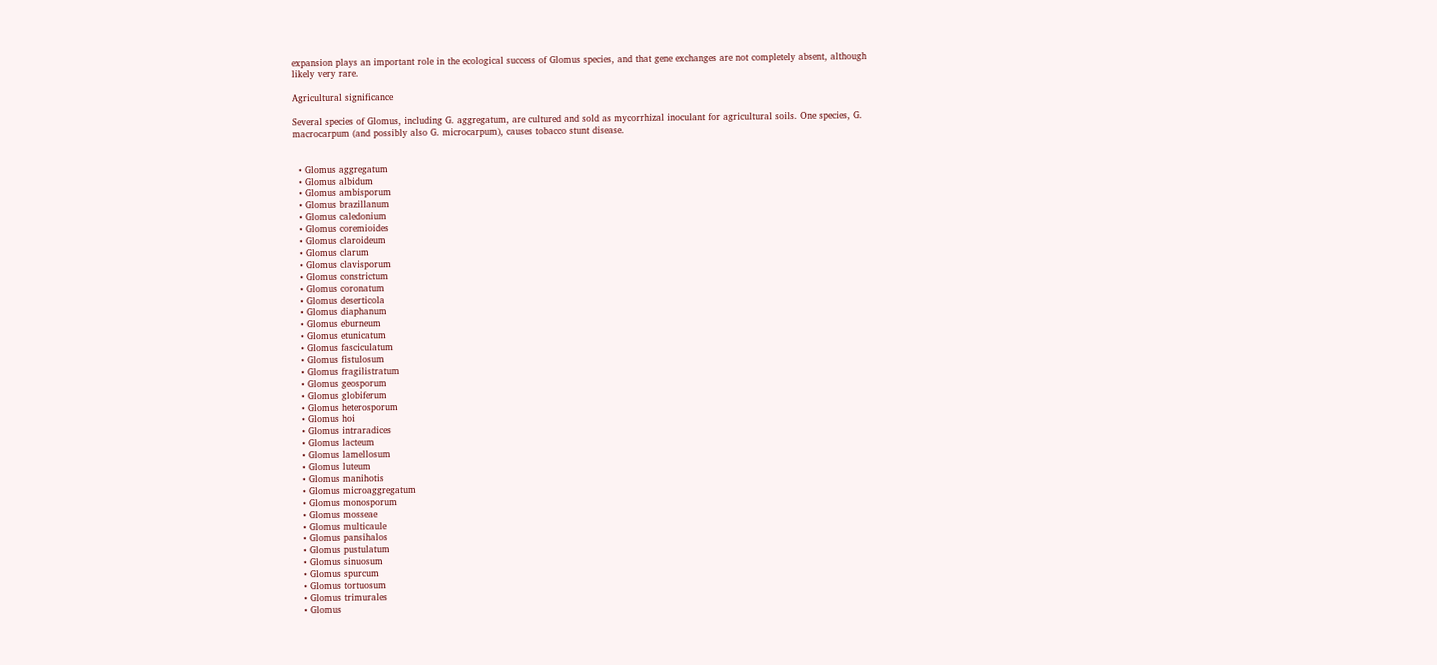expansion plays an important role in the ecological success of Glomus species, and that gene exchanges are not completely absent, although likely very rare.

Agricultural significance

Several species of Glomus, including G. aggregatum, are cultured and sold as mycorrhizal inoculant for agricultural soils. One species, G. macrocarpum (and possibly also G. microcarpum), causes tobacco stunt disease.


  • Glomus aggregatum
  • Glomus albidum
  • Glomus ambisporum
  • Glomus brazillanum
  • Glomus caledonium
  • Glomus coremioides
  • Glomus claroideum
  • Glomus clarum
  • Glomus clavisporum
  • Glomus constrictum
  • Glomus coronatum
  • Glomus deserticola
  • Glomus diaphanum
  • Glomus eburneum
  • Glomus etunicatum
  • Glomus fasciculatum
  • Glomus fistulosum
  • Glomus fragilistratum
  • Glomus geosporum
  • Glomus globiferum
  • Glomus heterosporum
  • Glomus hoi
  • Glomus intraradices
  • Glomus lacteum
  • Glomus lamellosum
  • Glomus luteum
  • Glomus manihotis
  • Glomus microaggregatum
  • Glomus monosporum
  • Glomus mosseae
  • Glomus multicaule
  • Glomus pansihalos
  • Glomus pustulatum
  • Glomus sinuosum
  • Glomus spurcum
  • Glomus tortuosum
  • Glomus trimurales
  • Glomus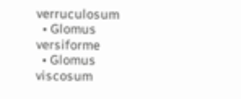verruculosum
  • Glomus versiforme
  • Glomus viscosum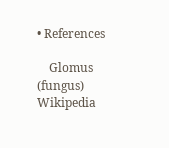• References

    Glomus (fungus) Wikipedia